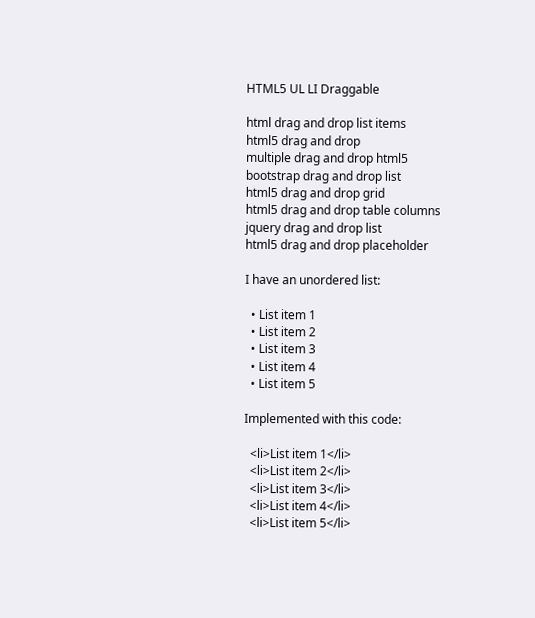HTML5 UL LI Draggable

html drag and drop list items
html5 drag and drop
multiple drag and drop html5
bootstrap drag and drop list
html5 drag and drop grid
html5 drag and drop table columns
jquery drag and drop list
html5 drag and drop placeholder

I have an unordered list:

  • List item 1
  • List item 2
  • List item 3
  • List item 4
  • List item 5

Implemented with this code:

  <li>List item 1</li>
  <li>List item 2</li>
  <li>List item 3</li>
  <li>List item 4</li>
  <li>List item 5</li>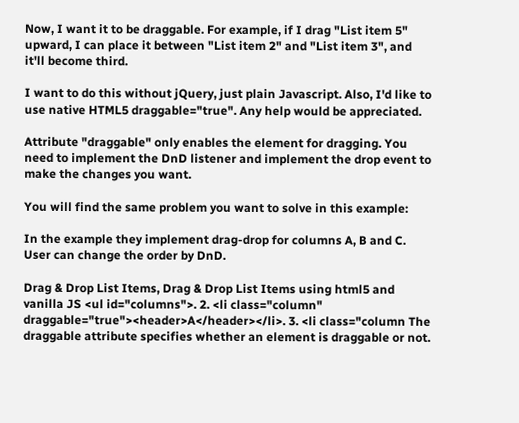Now, I want it to be draggable. For example, if I drag "List item 5" upward, I can place it between "List item 2" and "List item 3", and it'll become third.

I want to do this without jQuery, just plain Javascript. Also, I'd like to use native HTML5 draggable="true". Any help would be appreciated.

Attribute "draggable" only enables the element for dragging. You need to implement the DnD listener and implement the drop event to make the changes you want.

You will find the same problem you want to solve in this example:

In the example they implement drag-drop for columns A, B and C. User can change the order by DnD.

Drag & Drop List Items, Drag & Drop List Items using html5 and vanilla JS <ul id="columns">. 2. <li class="column" draggable="true"><header>A</header></li>. 3. <li class="column The draggable attribute specifies whether an element is draggable or not.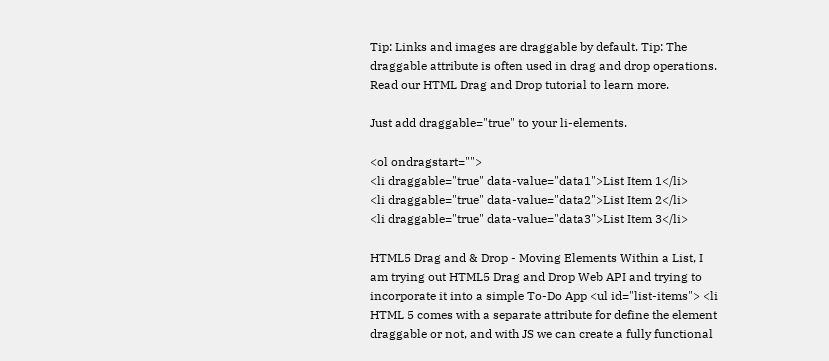Tip: Links and images are draggable by default. Tip: The draggable attribute is often used in drag and drop operations. Read our HTML Drag and Drop tutorial to learn more.

Just add draggable="true" to your li-elements.

<ol ondragstart="">
<li draggable="true" data-value="data1">List Item 1</li>
<li draggable="true" data-value="data2">List Item 2</li>
<li draggable="true" data-value="data3">List Item 3</li>

HTML5 Drag and & Drop - Moving Elements Within a List, I am trying out HTML5 Drag and Drop Web API and trying to incorporate it into a simple To-Do App <ul id="list-items"> <li HTML 5 comes with a separate attribute for define the element draggable or not, and with JS we can create a fully functional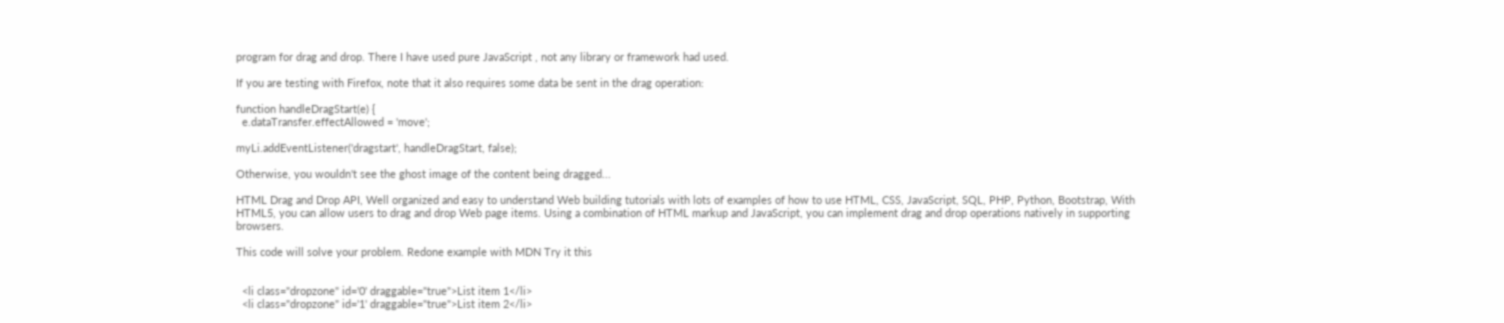program for drag and drop. There I have used pure JavaScript , not any library or framework had used.

If you are testing with Firefox, note that it also requires some data be sent in the drag operation:

function handleDragStart(e) {
  e.dataTransfer.effectAllowed = 'move';

myLi.addEventListener('dragstart', handleDragStart, false);

Otherwise, you wouldn't see the ghost image of the content being dragged...

HTML Drag and Drop API, Well organized and easy to understand Web building tutorials with lots of examples of how to use HTML, CSS, JavaScript, SQL, PHP, Python, Bootstrap, With HTML5, you can allow users to drag and drop Web page items. Using a combination of HTML markup and JavaScript, you can implement drag and drop operations natively in supporting browsers.

This code will solve your problem. Redone example with MDN Try it this


  <li class="dropzone" id='0' draggable="true">List item 1</li>
  <li class="dropzone" id='1' draggable="true">List item 2</li>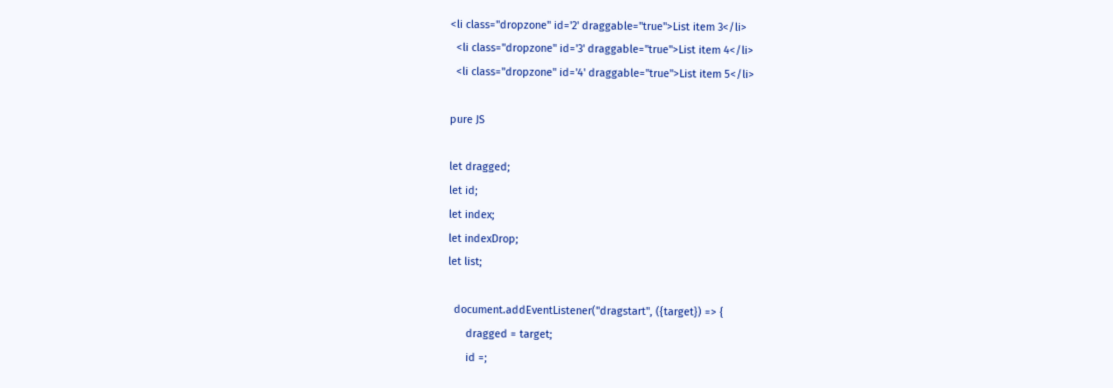<li class="dropzone" id='2' draggable="true">List item 3</li>
  <li class="dropzone" id='3' draggable="true">List item 4</li>
  <li class="dropzone" id='4' draggable="true">List item 5</li>

pure JS

let dragged;
let id;
let index;
let indexDrop;
let list;

  document.addEventListener("dragstart", ({target}) => {
      dragged = target;
      id =;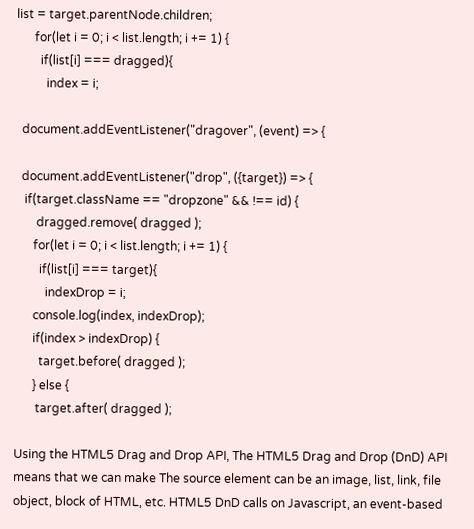list = target.parentNode.children;
      for(let i = 0; i < list.length; i += 1) {
        if(list[i] === dragged){
          index = i;

  document.addEventListener("dragover", (event) => {

  document.addEventListener("drop", ({target}) => {
   if(target.className == "dropzone" && !== id) {
       dragged.remove( dragged );
      for(let i = 0; i < list.length; i += 1) {
        if(list[i] === target){
          indexDrop = i;
      console.log(index, indexDrop);
      if(index > indexDrop) {
        target.before( dragged );
      } else {
       target.after( dragged );

Using the HTML5 Drag and Drop API, The HTML5 Drag and Drop (DnD) API means that we can make The source element can be an image, list, link, file object, block of HTML, etc. HTML5 DnD calls on Javascript, an event-based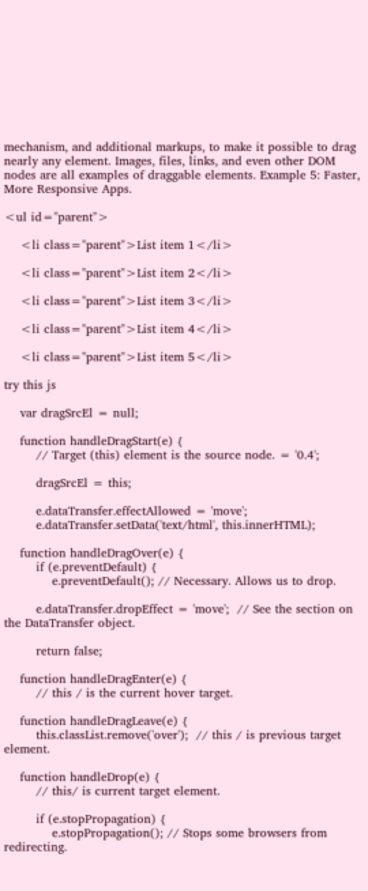mechanism, and additional markups, to make it possible to drag nearly any element. Images, files, links, and even other DOM nodes are all examples of draggable elements. Example 5: Faster, More Responsive Apps.

<ul id="parent">

    <li class="parent">List item 1</li>

    <li class="parent">List item 2</li>

    <li class="parent">List item 3</li>

    <li class="parent">List item 4</li>

    <li class="parent">List item 5</li>

try this js

    var dragSrcEl = null;

    function handleDragStart(e) {
        // Target (this) element is the source node. = '0.4';

        dragSrcEl = this;

        e.dataTransfer.effectAllowed = 'move';
        e.dataTransfer.setData('text/html', this.innerHTML);

    function handleDragOver(e) {
        if (e.preventDefault) {
            e.preventDefault(); // Necessary. Allows us to drop.

        e.dataTransfer.dropEffect = 'move';  // See the section on the DataTransfer object.

        return false;

    function handleDragEnter(e) {
        // this / is the current hover target.

    function handleDragLeave(e) {
        this.classList.remove('over');  // this / is previous target element.

    function handleDrop(e) {
        // this/ is current target element.

        if (e.stopPropagation) {
            e.stopPropagation(); // Stops some browsers from redirecting.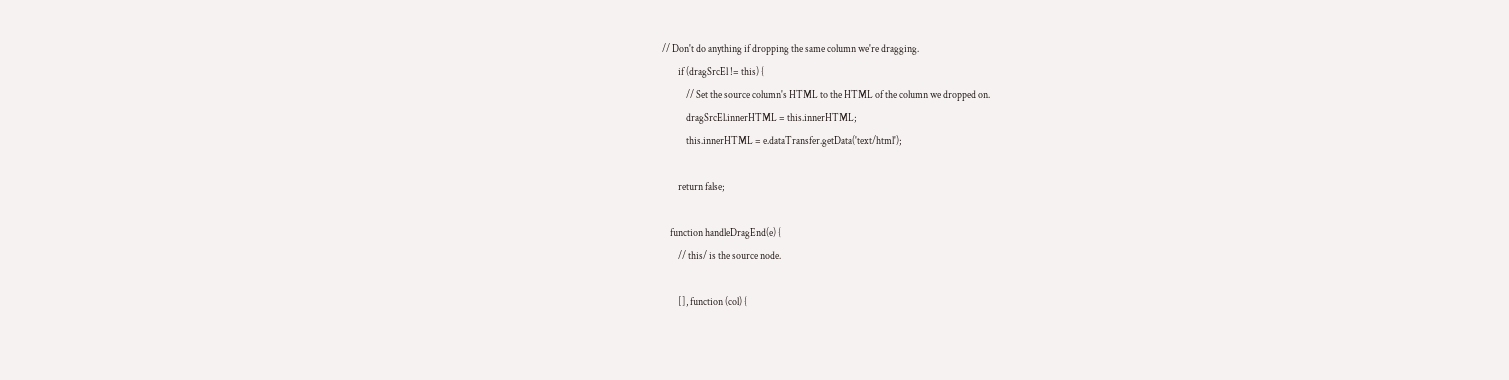// Don't do anything if dropping the same column we're dragging.
        if (dragSrcEl != this) {
            // Set the source column's HTML to the HTML of the column we dropped on.
            dragSrcEl.innerHTML = this.innerHTML;
            this.innerHTML = e.dataTransfer.getData('text/html');

        return false;

    function handleDragEnd(e) {
        // this/ is the source node.

        [], function (col) {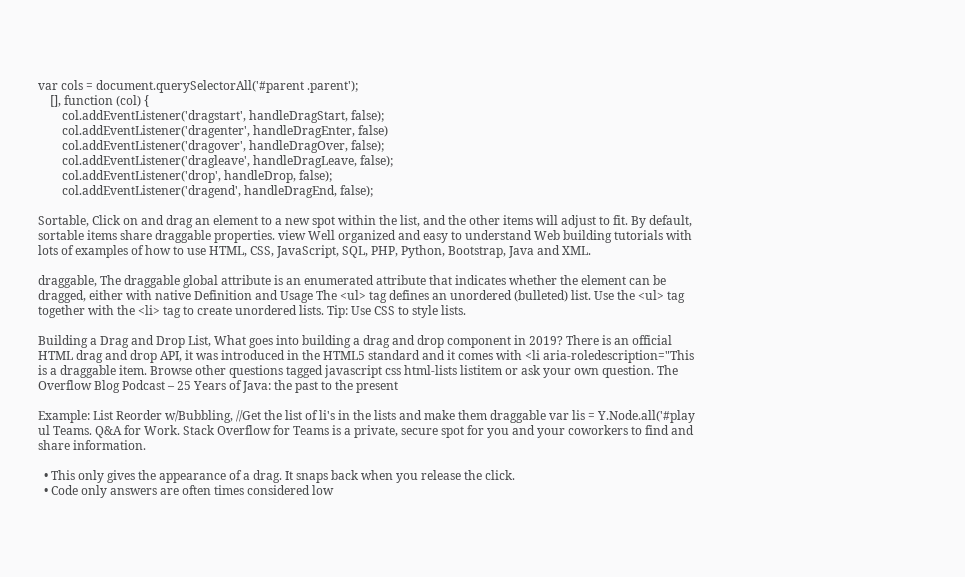var cols = document.querySelectorAll('#parent .parent');
    [], function (col) {
        col.addEventListener('dragstart', handleDragStart, false);
        col.addEventListener('dragenter', handleDragEnter, false)
        col.addEventListener('dragover', handleDragOver, false);
        col.addEventListener('dragleave', handleDragLeave, false);
        col.addEventListener('drop', handleDrop, false);
        col.addEventListener('dragend', handleDragEnd, false);

Sortable, Click on and drag an element to a new spot within the list, and the other items will adjust to fit. By default, sortable items share draggable properties. view Well organized and easy to understand Web building tutorials with lots of examples of how to use HTML, CSS, JavaScript, SQL, PHP, Python, Bootstrap, Java and XML.

draggable, The draggable global attribute is an enumerated attribute that indicates whether the element can be dragged, either with native Definition and Usage The <ul> tag defines an unordered (bulleted) list. Use the <ul> tag together with the <li> tag to create unordered lists. Tip: Use CSS to style lists.

Building a Drag and Drop List, What goes into building a drag and drop component in 2019? There is an official HTML drag and drop API, it was introduced in the HTML5 standard and it comes with <li aria-roledescription="This is a draggable item. Browse other questions tagged javascript css html-lists listitem or ask your own question. The Overflow Blog Podcast – 25 Years of Java: the past to the present

Example: List Reorder w/Bubbling, //Get the list of li's in the lists and make them draggable var lis = Y.Node.all('#play ul Teams. Q&A for Work. Stack Overflow for Teams is a private, secure spot for you and your coworkers to find and share information.

  • This only gives the appearance of a drag. It snaps back when you release the click.
  • Code only answers are often times considered low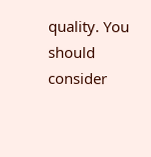quality. You should consider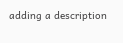adding a description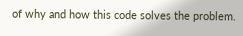of why and how this code solves the problem.